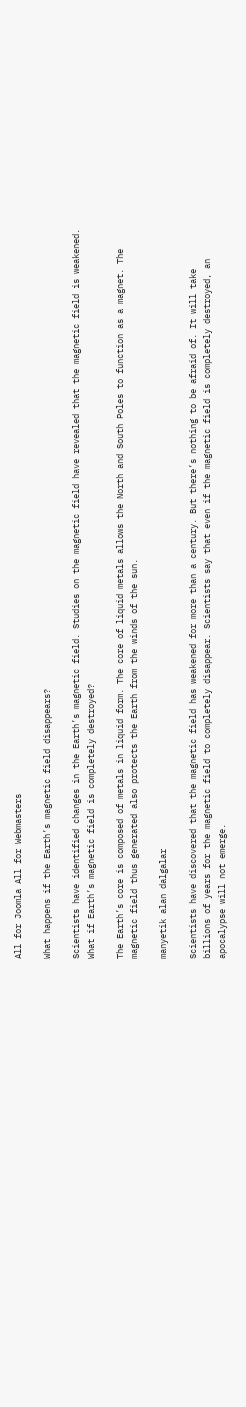All for Joomla All for Webmasters

What happens if the Earth’s magnetic field disappears?

Scientists have identified changes in the Earth’s magnetic field. Studies on the magnetic field have revealed that the magnetic field is weakened. What if Earth’s magnetic field is completely destroyed?

The Earth’s core is composed of metals in liquid form. The core of liquid metals allows the North and South Poles to function as a magnet. The magnetic field thus generated also protects the Earth from the winds of the sun.

manyetik alan dalgalar

Scientists have discovered that the magnetic field has weakened for more than a century. But there’s nothing to be afraid of. It will take billions of years for the magnetic field to completely disappear. Scientists say that even if the magnetic field is completely destroyed, an apocalypse will not emerge.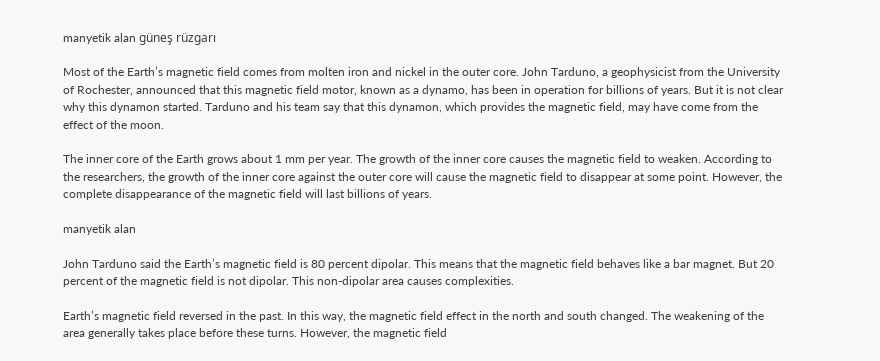manyetik alan güneş rüzgarı

Most of the Earth’s magnetic field comes from molten iron and nickel in the outer core. John Tarduno, a geophysicist from the University of Rochester, announced that this magnetic field motor, known as a dynamo, has been in operation for billions of years. But it is not clear why this dynamon started. Tarduno and his team say that this dynamon, which provides the magnetic field, may have come from the effect of the moon.

The inner core of the Earth grows about 1 mm per year. The growth of the inner core causes the magnetic field to weaken. According to the researchers, the growth of the inner core against the outer core will cause the magnetic field to disappear at some point. However, the complete disappearance of the magnetic field will last billions of years.

manyetik alan

John Tarduno said the Earth’s magnetic field is 80 percent dipolar. This means that the magnetic field behaves like a bar magnet. But 20 percent of the magnetic field is not dipolar. This non-dipolar area causes complexities.

Earth’s magnetic field reversed in the past. In this way, the magnetic field effect in the north and south changed. The weakening of the area generally takes place before these turns. However, the magnetic field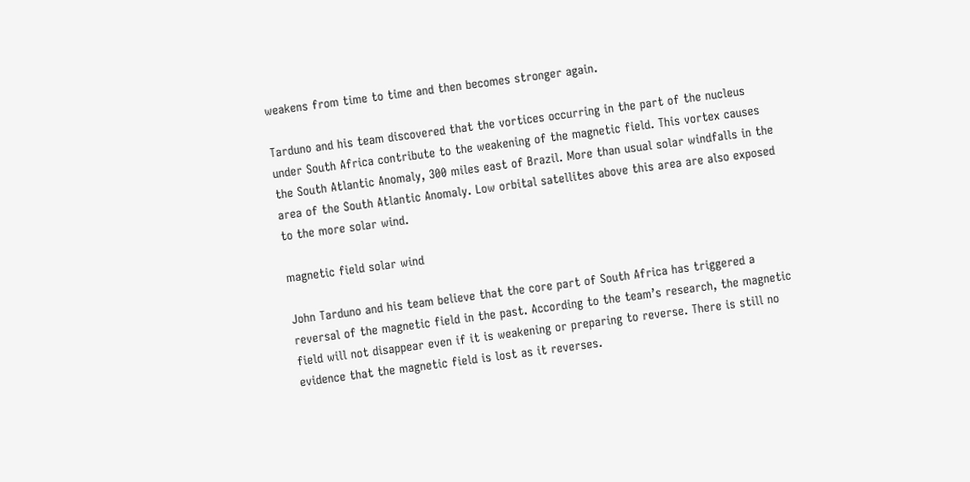weakens from time to time and then becomes stronger again.

Tarduno and his team discovered that the vortices occurring in the part of the nucleus under South Africa contribute to the weakening of the magnetic field. This vortex causes the South Atlantic Anomaly, 300 miles east of Brazil. More than usual solar windfalls in the area of the South Atlantic Anomaly. Low orbital satellites above this area are also exposed to the more solar wind.

magnetic field solar wind

John Tarduno and his team believe that the core part of South Africa has triggered a reversal of the magnetic field in the past. According to the team’s research, the magnetic field will not disappear even if it is weakening or preparing to reverse. There is still no evidence that the magnetic field is lost as it reverses.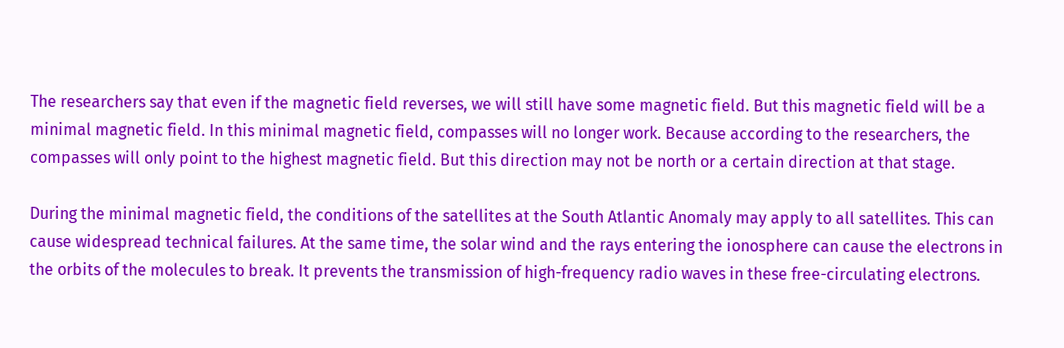The researchers say that even if the magnetic field reverses, we will still have some magnetic field. But this magnetic field will be a minimal magnetic field. In this minimal magnetic field, compasses will no longer work. Because according to the researchers, the compasses will only point to the highest magnetic field. But this direction may not be north or a certain direction at that stage.

During the minimal magnetic field, the conditions of the satellites at the South Atlantic Anomaly may apply to all satellites. This can cause widespread technical failures. At the same time, the solar wind and the rays entering the ionosphere can cause the electrons in the orbits of the molecules to break. It prevents the transmission of high-frequency radio waves in these free-circulating electrons.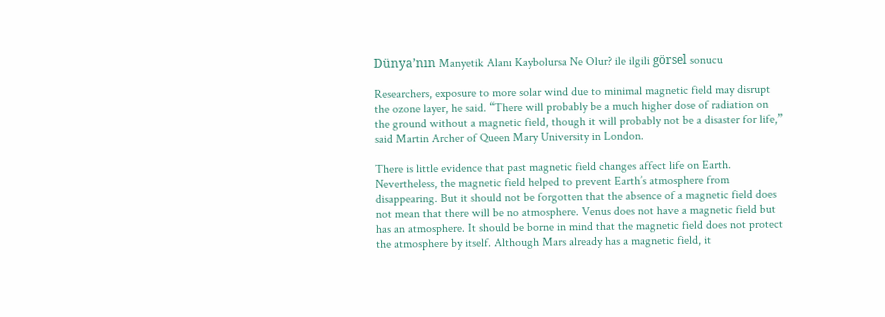Dünya’nın Manyetik Alanı Kaybolursa Ne Olur? ile ilgili görsel sonucu

Researchers, exposure to more solar wind due to minimal magnetic field may disrupt the ozone layer, he said. “There will probably be a much higher dose of radiation on the ground without a magnetic field, though it will probably not be a disaster for life,” said Martin Archer of Queen Mary University in London.

There is little evidence that past magnetic field changes affect life on Earth. Nevertheless, the magnetic field helped to prevent Earth’s atmosphere from disappearing. But it should not be forgotten that the absence of a magnetic field does not mean that there will be no atmosphere. Venus does not have a magnetic field but has an atmosphere. It should be borne in mind that the magnetic field does not protect the atmosphere by itself. Although Mars already has a magnetic field, it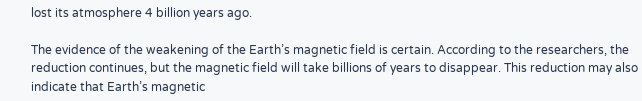lost its atmosphere 4 billion years ago.

The evidence of the weakening of the Earth’s magnetic field is certain. According to the researchers, the reduction continues, but the magnetic field will take billions of years to disappear. This reduction may also indicate that Earth’s magnetic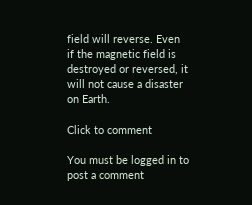field will reverse. Even if the magnetic field is destroyed or reversed, it will not cause a disaster on Earth.

Click to comment

You must be logged in to post a comment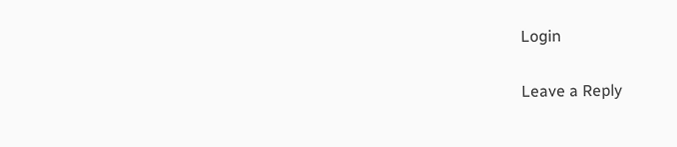Login

Leave a Reply